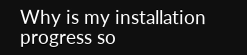Why is my installation progress so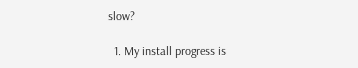slow?

  1. My install progress is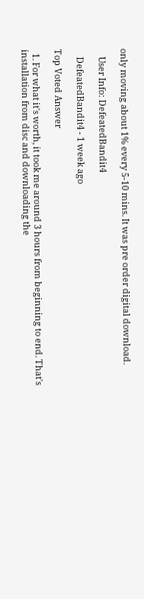only moving about 1% every 5-10 mins. It was pre order digital download.

    User Info: DefeatedBandit4

    DefeatedBandit4 - 1 week ago

Top Voted Answer

  1. For what it's worth, it took me around 3 hours from beginning to end. That's installation from disc and downloading the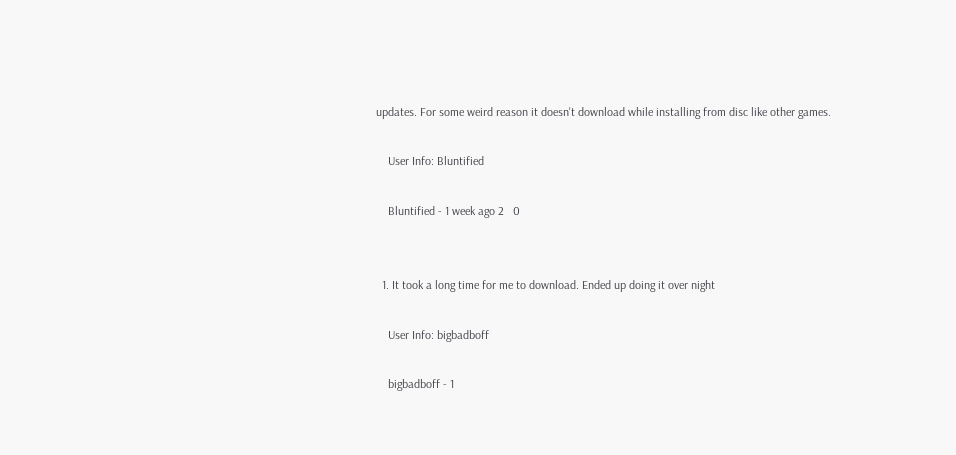updates. For some weird reason it doesn't download while installing from disc like other games.

    User Info: Bluntified

    Bluntified - 1 week ago 2   0


  1. It took a long time for me to download. Ended up doing it over night

    User Info: bigbadboff

    bigbadboff - 1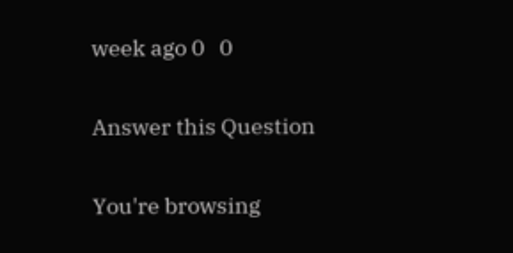week ago 0   0

Answer this Question

You're browsing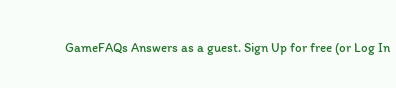GameFAQs Answers as a guest. Sign Up for free (or Log In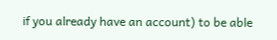if you already have an account) to be able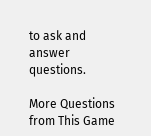to ask and answer questions.

More Questions from This Game